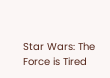Star Wars: The Force is Tired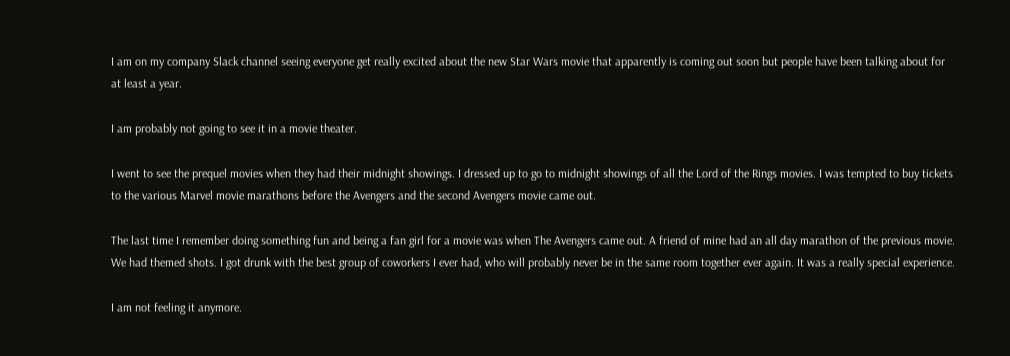I am on my company Slack channel seeing everyone get really excited about the new Star Wars movie that apparently is coming out soon but people have been talking about for at least a year.

I am probably not going to see it in a movie theater.

I went to see the prequel movies when they had their midnight showings. I dressed up to go to midnight showings of all the Lord of the Rings movies. I was tempted to buy tickets to the various Marvel movie marathons before the Avengers and the second Avengers movie came out.

The last time I remember doing something fun and being a fan girl for a movie was when The Avengers came out. A friend of mine had an all day marathon of the previous movie. We had themed shots. I got drunk with the best group of coworkers I ever had, who will probably never be in the same room together ever again. It was a really special experience.

I am not feeling it anymore.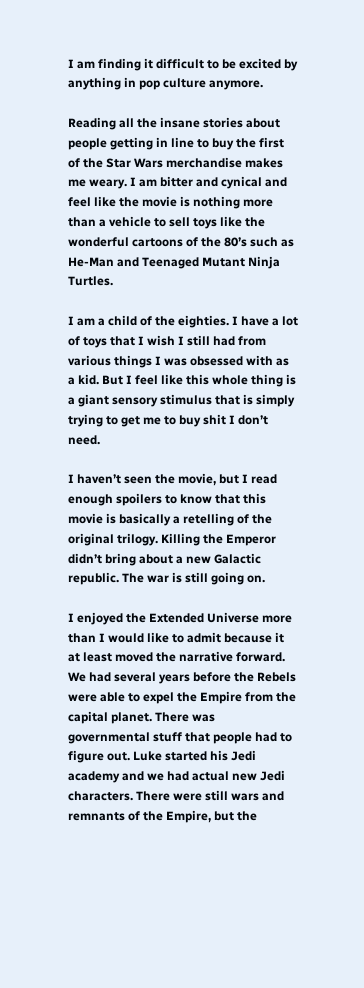I am finding it difficult to be excited by anything in pop culture anymore.

Reading all the insane stories about people getting in line to buy the first of the Star Wars merchandise makes me weary. I am bitter and cynical and feel like the movie is nothing more than a vehicle to sell toys like the wonderful cartoons of the 80’s such as He-Man and Teenaged Mutant Ninja Turtles.

I am a child of the eighties. I have a lot of toys that I wish I still had from various things I was obsessed with as a kid. But I feel like this whole thing is a giant sensory stimulus that is simply trying to get me to buy shit I don’t need.

I haven’t seen the movie, but I read enough spoilers to know that this movie is basically a retelling of the original trilogy. Killing the Emperor didn’t bring about a new Galactic republic. The war is still going on.

I enjoyed the Extended Universe more than I would like to admit because it at least moved the narrative forward. We had several years before the Rebels were able to expel the Empire from the capital planet. There was governmental stuff that people had to figure out. Luke started his Jedi academy and we had actual new Jedi characters. There were still wars and remnants of the Empire, but the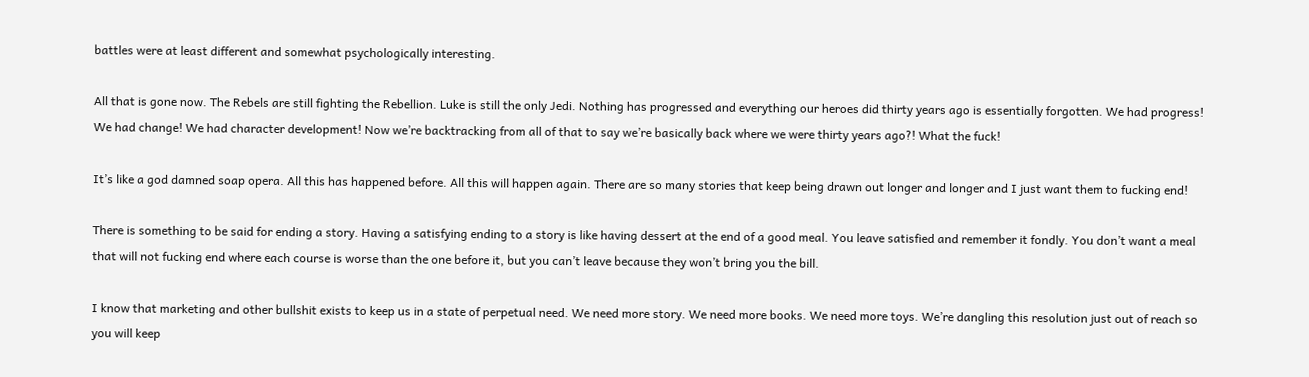battles were at least different and somewhat psychologically interesting.

All that is gone now. The Rebels are still fighting the Rebellion. Luke is still the only Jedi. Nothing has progressed and everything our heroes did thirty years ago is essentially forgotten. We had progress! We had change! We had character development! Now we’re backtracking from all of that to say we’re basically back where we were thirty years ago?! What the fuck!

It’s like a god damned soap opera. All this has happened before. All this will happen again. There are so many stories that keep being drawn out longer and longer and I just want them to fucking end!

There is something to be said for ending a story. Having a satisfying ending to a story is like having dessert at the end of a good meal. You leave satisfied and remember it fondly. You don’t want a meal that will not fucking end where each course is worse than the one before it, but you can’t leave because they won’t bring you the bill.

I know that marketing and other bullshit exists to keep us in a state of perpetual need. We need more story. We need more books. We need more toys. We’re dangling this resolution just out of reach so you will keep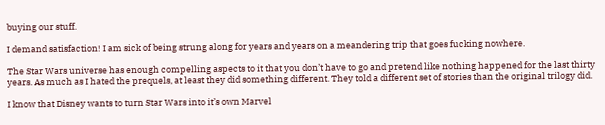buying our stuff.

I demand satisfaction! I am sick of being strung along for years and years on a meandering trip that goes fucking nowhere.

The Star Wars universe has enough compelling aspects to it that you don’t have to go and pretend like nothing happened for the last thirty years. As much as I hated the prequels, at least they did something different. They told a different set of stories than the original trilogy did.

I know that Disney wants to turn Star Wars into it’s own Marvel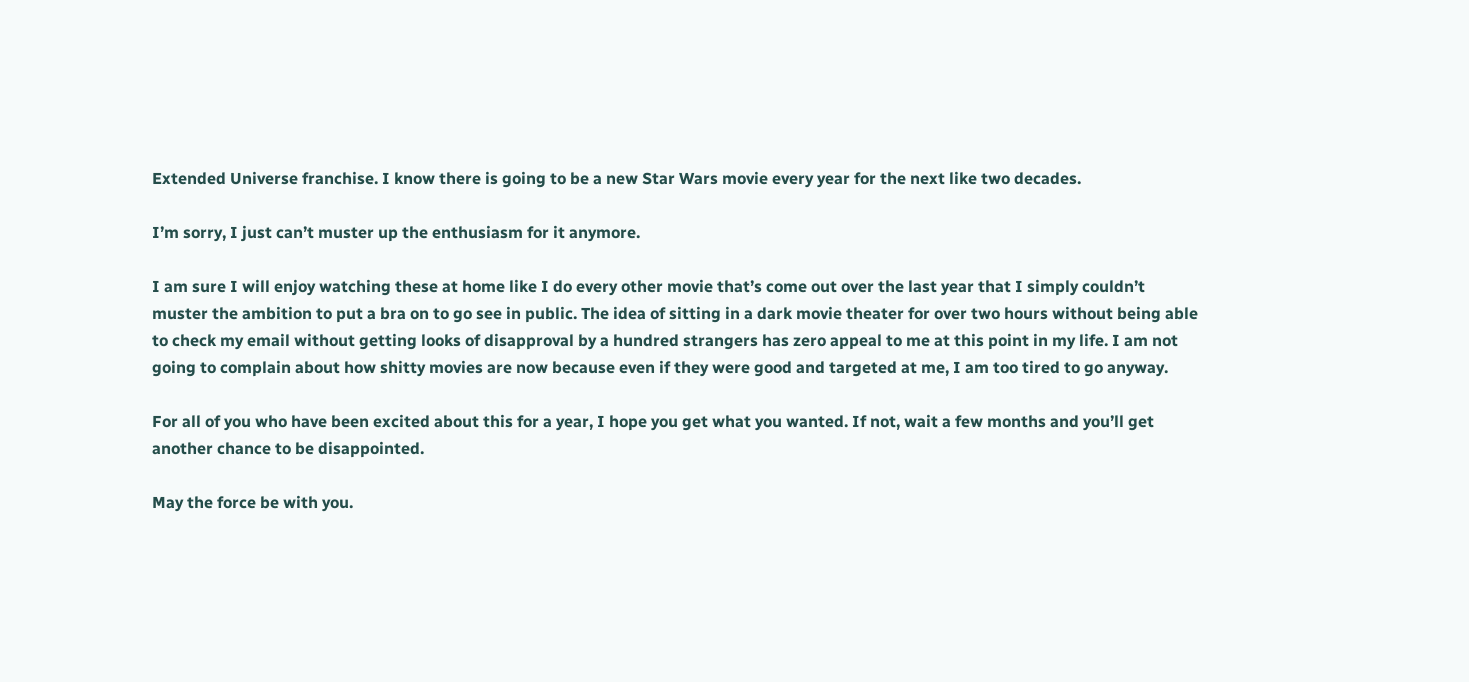Extended Universe franchise. I know there is going to be a new Star Wars movie every year for the next like two decades.

I’m sorry, I just can’t muster up the enthusiasm for it anymore.

I am sure I will enjoy watching these at home like I do every other movie that’s come out over the last year that I simply couldn’t muster the ambition to put a bra on to go see in public. The idea of sitting in a dark movie theater for over two hours without being able to check my email without getting looks of disapproval by a hundred strangers has zero appeal to me at this point in my life. I am not going to complain about how shitty movies are now because even if they were good and targeted at me, I am too tired to go anyway.

For all of you who have been excited about this for a year, I hope you get what you wanted. If not, wait a few months and you’ll get another chance to be disappointed.

May the force be with you.